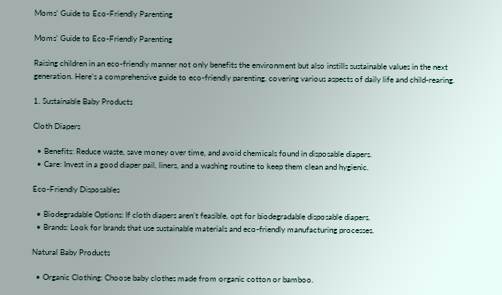Moms’ Guide to Eco-Friendly Parenting

Moms’ Guide to Eco-Friendly Parenting

Raising children in an eco-friendly manner not only benefits the environment but also instills sustainable values in the next generation. Here’s a comprehensive guide to eco-friendly parenting, covering various aspects of daily life and child-rearing.

1. Sustainable Baby Products

Cloth Diapers

  • Benefits: Reduce waste, save money over time, and avoid chemicals found in disposable diapers.
  • Care: Invest in a good diaper pail, liners, and a washing routine to keep them clean and hygienic.

Eco-Friendly Disposables

  • Biodegradable Options: If cloth diapers aren’t feasible, opt for biodegradable disposable diapers.
  • Brands: Look for brands that use sustainable materials and eco-friendly manufacturing processes.

Natural Baby Products

  • Organic Clothing: Choose baby clothes made from organic cotton or bamboo.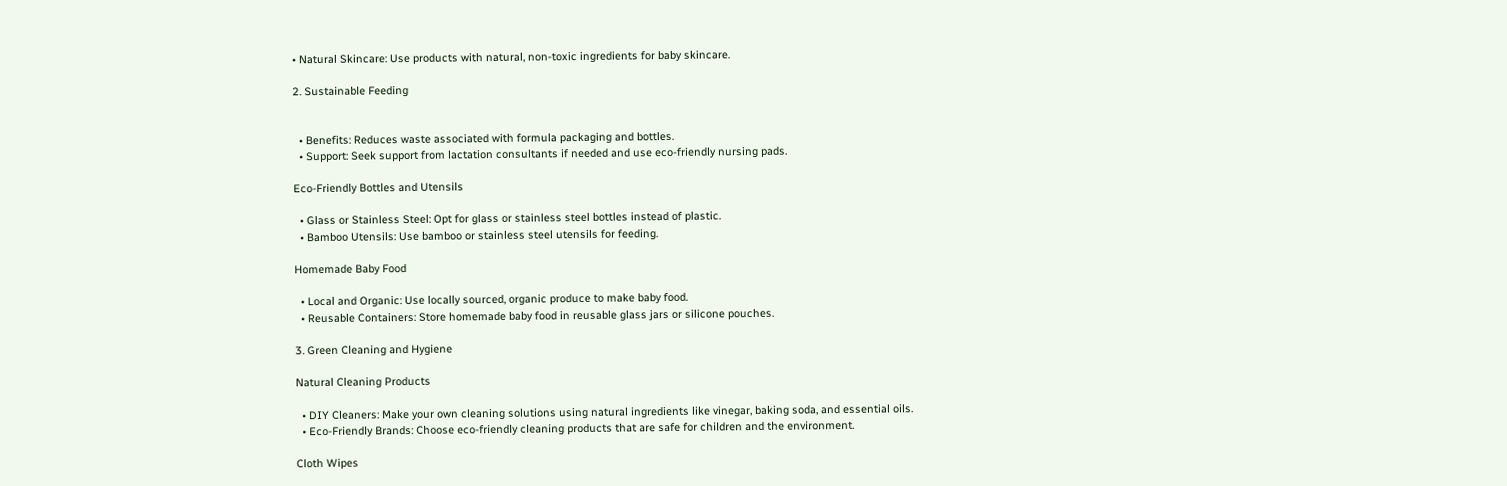• Natural Skincare: Use products with natural, non-toxic ingredients for baby skincare.

2. Sustainable Feeding


  • Benefits: Reduces waste associated with formula packaging and bottles.
  • Support: Seek support from lactation consultants if needed and use eco-friendly nursing pads.

Eco-Friendly Bottles and Utensils

  • Glass or Stainless Steel: Opt for glass or stainless steel bottles instead of plastic.
  • Bamboo Utensils: Use bamboo or stainless steel utensils for feeding.

Homemade Baby Food

  • Local and Organic: Use locally sourced, organic produce to make baby food.
  • Reusable Containers: Store homemade baby food in reusable glass jars or silicone pouches.

3. Green Cleaning and Hygiene

Natural Cleaning Products

  • DIY Cleaners: Make your own cleaning solutions using natural ingredients like vinegar, baking soda, and essential oils.
  • Eco-Friendly Brands: Choose eco-friendly cleaning products that are safe for children and the environment.

Cloth Wipes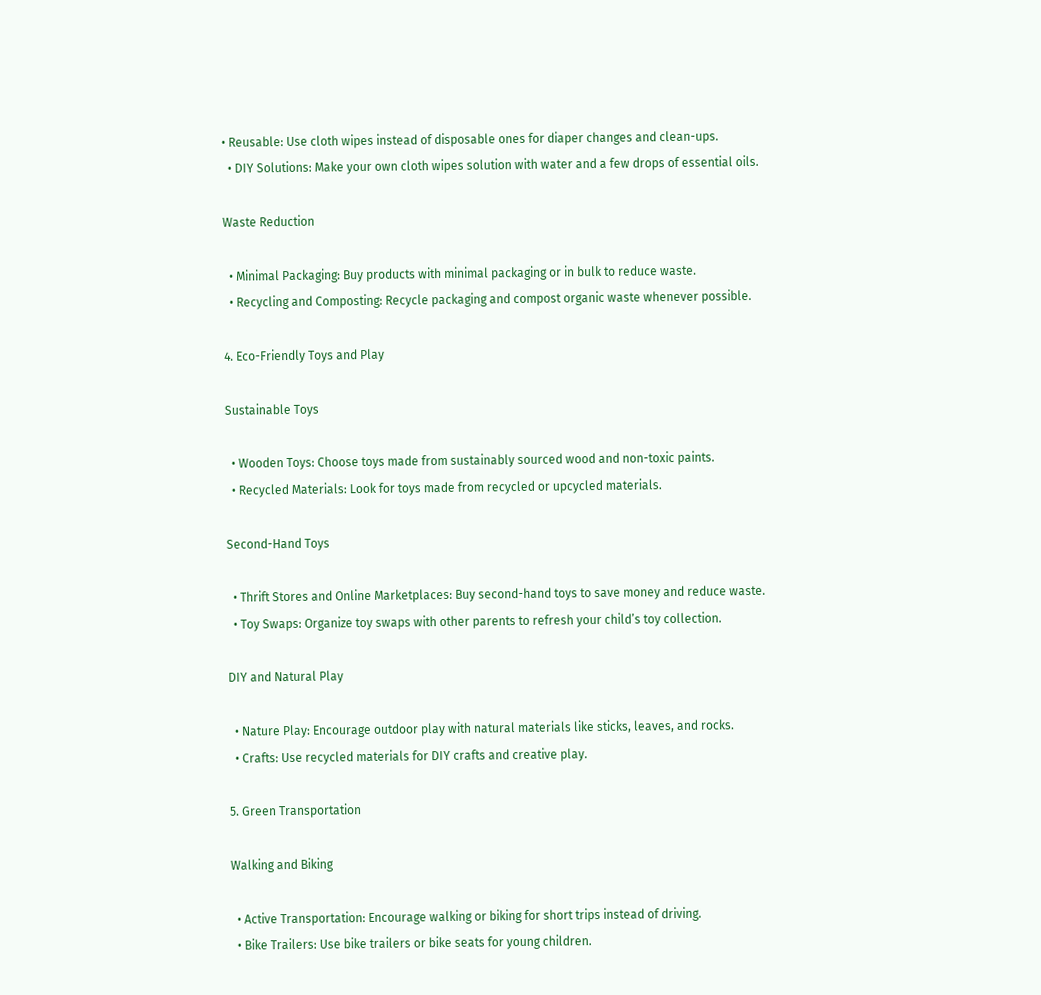• Reusable: Use cloth wipes instead of disposable ones for diaper changes and clean-ups.
  • DIY Solutions: Make your own cloth wipes solution with water and a few drops of essential oils.

Waste Reduction

  • Minimal Packaging: Buy products with minimal packaging or in bulk to reduce waste.
  • Recycling and Composting: Recycle packaging and compost organic waste whenever possible.

4. Eco-Friendly Toys and Play

Sustainable Toys

  • Wooden Toys: Choose toys made from sustainably sourced wood and non-toxic paints.
  • Recycled Materials: Look for toys made from recycled or upcycled materials.

Second-Hand Toys

  • Thrift Stores and Online Marketplaces: Buy second-hand toys to save money and reduce waste.
  • Toy Swaps: Organize toy swaps with other parents to refresh your child’s toy collection.

DIY and Natural Play

  • Nature Play: Encourage outdoor play with natural materials like sticks, leaves, and rocks.
  • Crafts: Use recycled materials for DIY crafts and creative play.

5. Green Transportation

Walking and Biking

  • Active Transportation: Encourage walking or biking for short trips instead of driving.
  • Bike Trailers: Use bike trailers or bike seats for young children.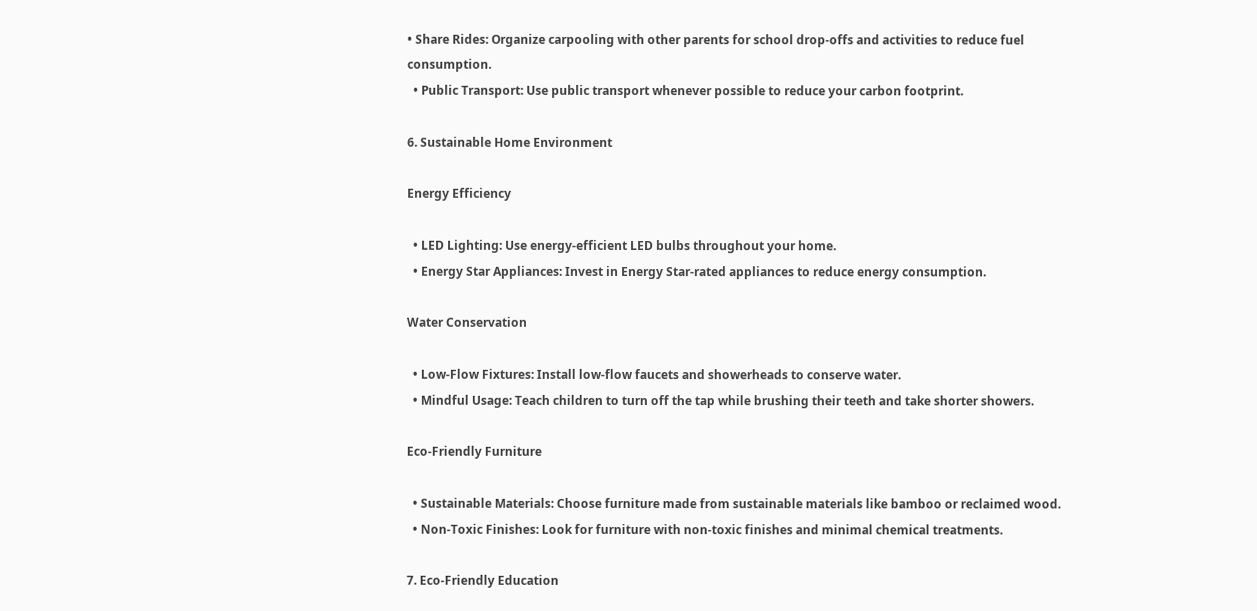• Share Rides: Organize carpooling with other parents for school drop-offs and activities to reduce fuel consumption.
  • Public Transport: Use public transport whenever possible to reduce your carbon footprint.

6. Sustainable Home Environment

Energy Efficiency

  • LED Lighting: Use energy-efficient LED bulbs throughout your home.
  • Energy Star Appliances: Invest in Energy Star-rated appliances to reduce energy consumption.

Water Conservation

  • Low-Flow Fixtures: Install low-flow faucets and showerheads to conserve water.
  • Mindful Usage: Teach children to turn off the tap while brushing their teeth and take shorter showers.

Eco-Friendly Furniture

  • Sustainable Materials: Choose furniture made from sustainable materials like bamboo or reclaimed wood.
  • Non-Toxic Finishes: Look for furniture with non-toxic finishes and minimal chemical treatments.

7. Eco-Friendly Education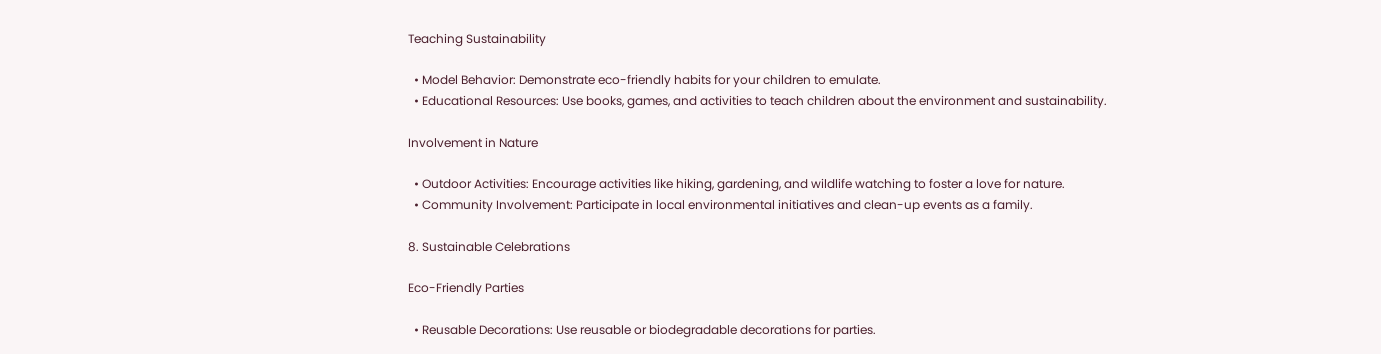Teaching Sustainability

  • Model Behavior: Demonstrate eco-friendly habits for your children to emulate.
  • Educational Resources: Use books, games, and activities to teach children about the environment and sustainability.

Involvement in Nature

  • Outdoor Activities: Encourage activities like hiking, gardening, and wildlife watching to foster a love for nature.
  • Community Involvement: Participate in local environmental initiatives and clean-up events as a family.

8. Sustainable Celebrations

Eco-Friendly Parties

  • Reusable Decorations: Use reusable or biodegradable decorations for parties.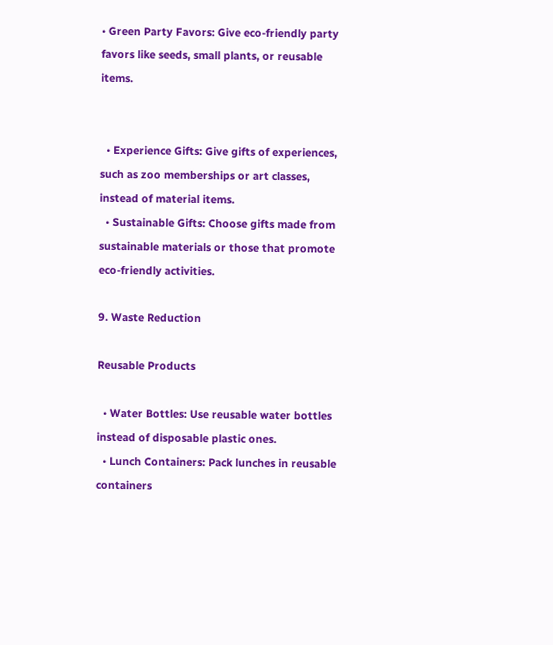• Green Party Favors: Give eco-friendly party favors like seeds, small plants, or reusable items.


  • Experience Gifts: Give gifts of experiences, such as zoo memberships or art classes, instead of material items.
  • Sustainable Gifts: Choose gifts made from sustainable materials or those that promote eco-friendly activities.

9. Waste Reduction

Reusable Products

  • Water Bottles: Use reusable water bottles instead of disposable plastic ones.
  • Lunch Containers: Pack lunches in reusable containers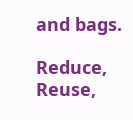and bags.

Reduce, Reuse,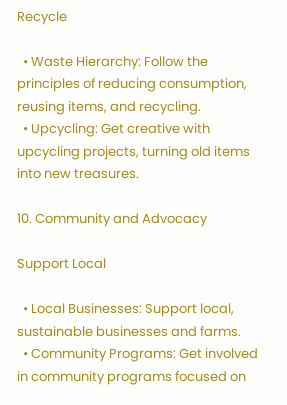Recycle

  • Waste Hierarchy: Follow the principles of reducing consumption, reusing items, and recycling.
  • Upcycling: Get creative with upcycling projects, turning old items into new treasures.

10. Community and Advocacy

Support Local

  • Local Businesses: Support local, sustainable businesses and farms.
  • Community Programs: Get involved in community programs focused on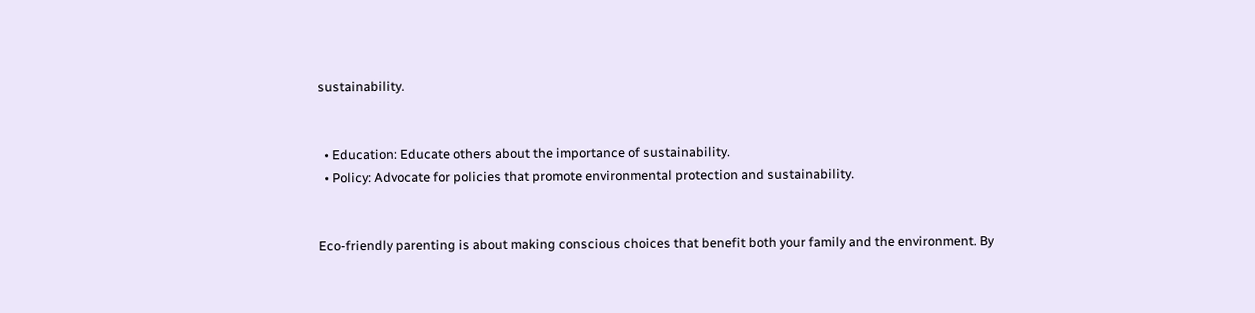sustainability.


  • Education: Educate others about the importance of sustainability.
  • Policy: Advocate for policies that promote environmental protection and sustainability.


Eco-friendly parenting is about making conscious choices that benefit both your family and the environment. By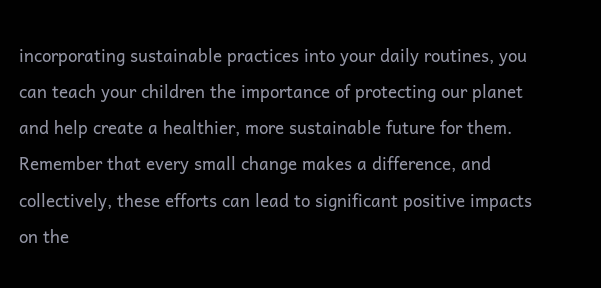incorporating sustainable practices into your daily routines, you can teach your children the importance of protecting our planet and help create a healthier, more sustainable future for them. Remember that every small change makes a difference, and collectively, these efforts can lead to significant positive impacts on the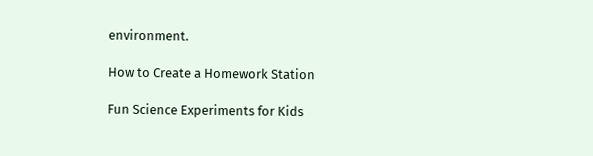environment.

How to Create a Homework Station

Fun Science Experiments for Kids